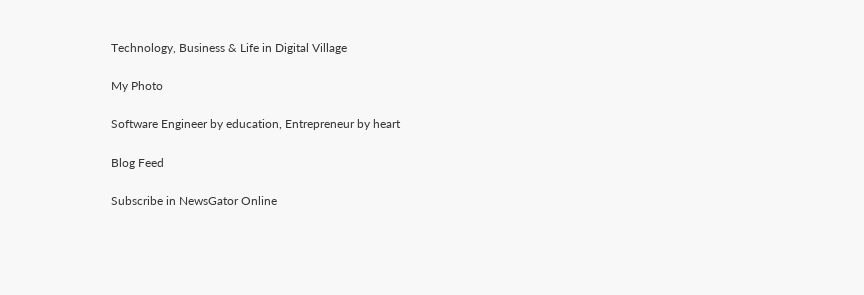Technology, Business & Life in Digital Village

My Photo

Software Engineer by education, Entrepreneur by heart

Blog Feed

Subscribe in NewsGator Online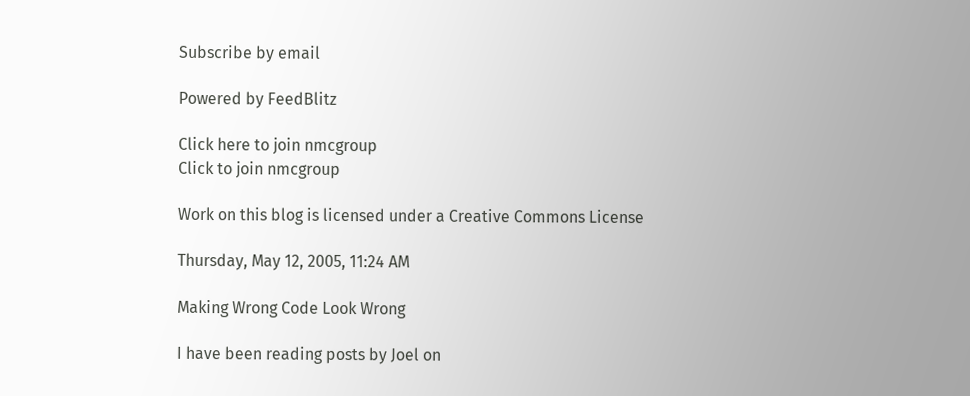Subscribe by email

Powered by FeedBlitz

Click here to join nmcgroup
Click to join nmcgroup

Work on this blog is licensed under a Creative Commons License

Thursday, May 12, 2005, 11:24 AM

Making Wrong Code Look Wrong

I have been reading posts by Joel on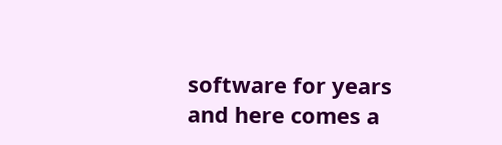software for years and here comes a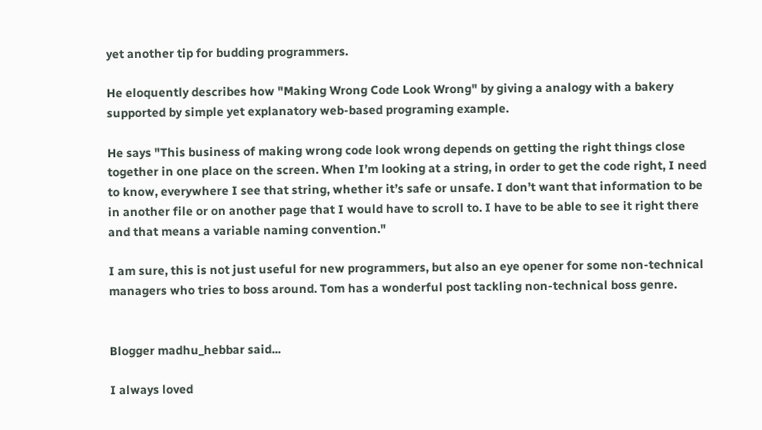yet another tip for budding programmers.

He eloquently describes how "Making Wrong Code Look Wrong" by giving a analogy with a bakery supported by simple yet explanatory web-based programing example.

He says "This business of making wrong code look wrong depends on getting the right things close together in one place on the screen. When I’m looking at a string, in order to get the code right, I need to know, everywhere I see that string, whether it’s safe or unsafe. I don’t want that information to be in another file or on another page that I would have to scroll to. I have to be able to see it right there and that means a variable naming convention."

I am sure, this is not just useful for new programmers, but also an eye opener for some non-technical managers who tries to boss around. Tom has a wonderful post tackling non-technical boss genre.


Blogger madhu_hebbar said...

I always loved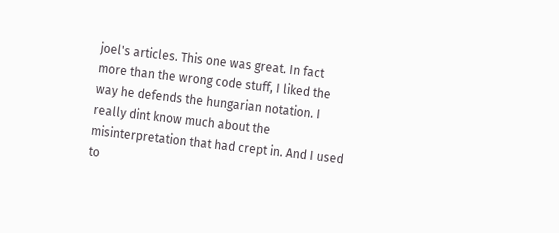joel's articles. This one was great. In fact more than the wrong code stuff, I liked the way he defends the hungarian notation. I really dint know much about the misinterpretation that had crept in. And I used to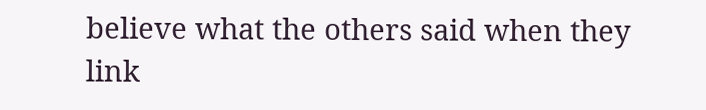believe what the others said when they link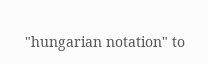"hungarian notation" to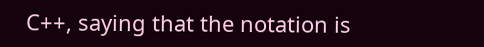C++, saying that the notation is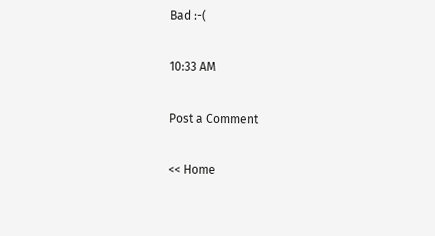Bad :-(

10:33 AM

Post a Comment

<< Home